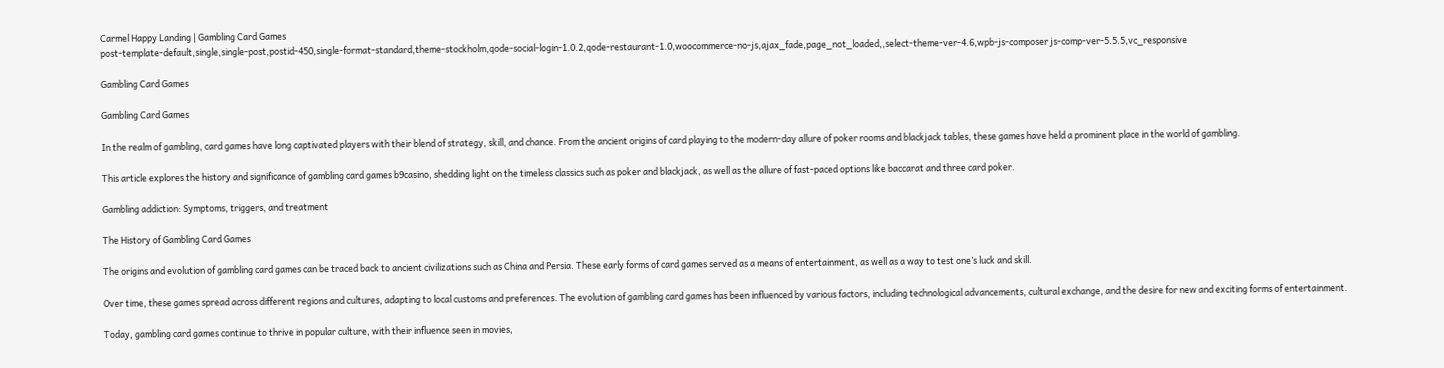Carmel Happy Landing | Gambling Card Games
post-template-default,single,single-post,postid-450,single-format-standard,theme-stockholm,qode-social-login-1.0.2,qode-restaurant-1.0,woocommerce-no-js,ajax_fade,page_not_loaded,,select-theme-ver-4.6,wpb-js-composer js-comp-ver-5.5.5,vc_responsive

Gambling Card Games

Gambling Card Games

In the realm of gambling, card games have long captivated players with their blend of strategy, skill, and chance. From the ancient origins of card playing to the modern-day allure of poker rooms and blackjack tables, these games have held a prominent place in the world of gambling.

This article explores the history and significance of gambling card games b9casino, shedding light on the timeless classics such as poker and blackjack, as well as the allure of fast-paced options like baccarat and three card poker.

Gambling addiction: Symptoms, triggers, and treatment

The History of Gambling Card Games

The origins and evolution of gambling card games can be traced back to ancient civilizations such as China and Persia. These early forms of card games served as a means of entertainment, as well as a way to test one’s luck and skill.

Over time, these games spread across different regions and cultures, adapting to local customs and preferences. The evolution of gambling card games has been influenced by various factors, including technological advancements, cultural exchange, and the desire for new and exciting forms of entertainment.

Today, gambling card games continue to thrive in popular culture, with their influence seen in movies,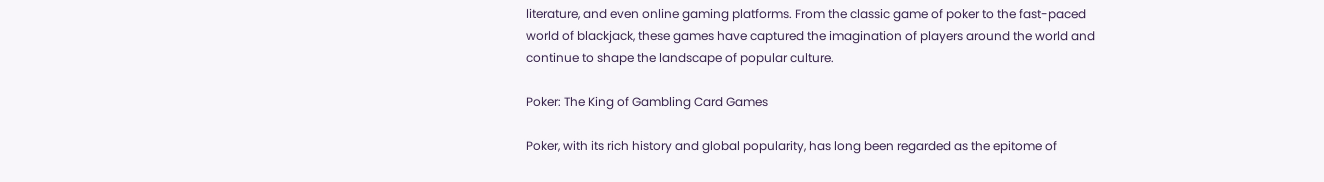literature, and even online gaming platforms. From the classic game of poker to the fast-paced world of blackjack, these games have captured the imagination of players around the world and continue to shape the landscape of popular culture.

Poker: The King of Gambling Card Games

Poker, with its rich history and global popularity, has long been regarded as the epitome of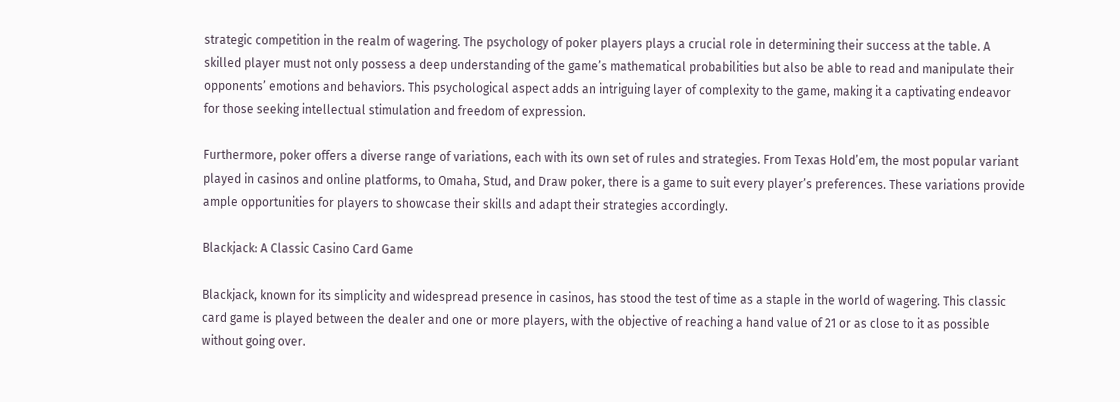strategic competition in the realm of wagering. The psychology of poker players plays a crucial role in determining their success at the table. A skilled player must not only possess a deep understanding of the game’s mathematical probabilities but also be able to read and manipulate their opponents’ emotions and behaviors. This psychological aspect adds an intriguing layer of complexity to the game, making it a captivating endeavor for those seeking intellectual stimulation and freedom of expression.

Furthermore, poker offers a diverse range of variations, each with its own set of rules and strategies. From Texas Hold’em, the most popular variant played in casinos and online platforms, to Omaha, Stud, and Draw poker, there is a game to suit every player’s preferences. These variations provide ample opportunities for players to showcase their skills and adapt their strategies accordingly.

Blackjack: A Classic Casino Card Game

Blackjack, known for its simplicity and widespread presence in casinos, has stood the test of time as a staple in the world of wagering. This classic card game is played between the dealer and one or more players, with the objective of reaching a hand value of 21 or as close to it as possible without going over.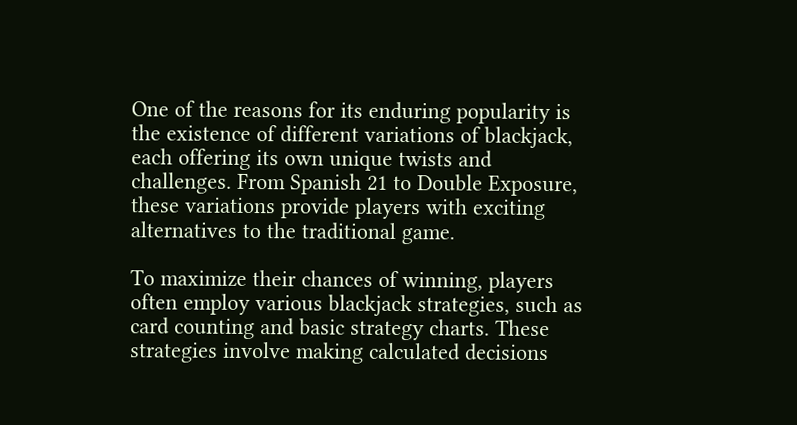One of the reasons for its enduring popularity is the existence of different variations of blackjack, each offering its own unique twists and challenges. From Spanish 21 to Double Exposure, these variations provide players with exciting alternatives to the traditional game.

To maximize their chances of winning, players often employ various blackjack strategies, such as card counting and basic strategy charts. These strategies involve making calculated decisions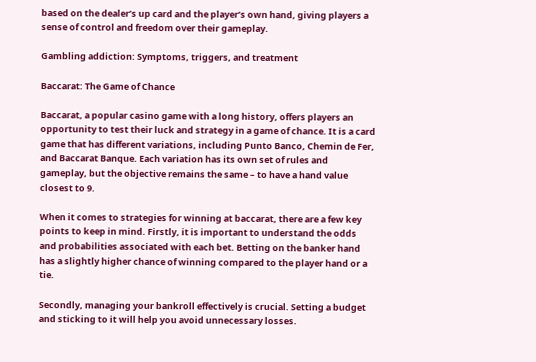based on the dealer’s up card and the player’s own hand, giving players a sense of control and freedom over their gameplay.

Gambling addiction: Symptoms, triggers, and treatment

Baccarat: The Game of Chance

Baccarat, a popular casino game with a long history, offers players an opportunity to test their luck and strategy in a game of chance. It is a card game that has different variations, including Punto Banco, Chemin de Fer, and Baccarat Banque. Each variation has its own set of rules and gameplay, but the objective remains the same – to have a hand value closest to 9.

When it comes to strategies for winning at baccarat, there are a few key points to keep in mind. Firstly, it is important to understand the odds and probabilities associated with each bet. Betting on the banker hand has a slightly higher chance of winning compared to the player hand or a tie.

Secondly, managing your bankroll effectively is crucial. Setting a budget and sticking to it will help you avoid unnecessary losses.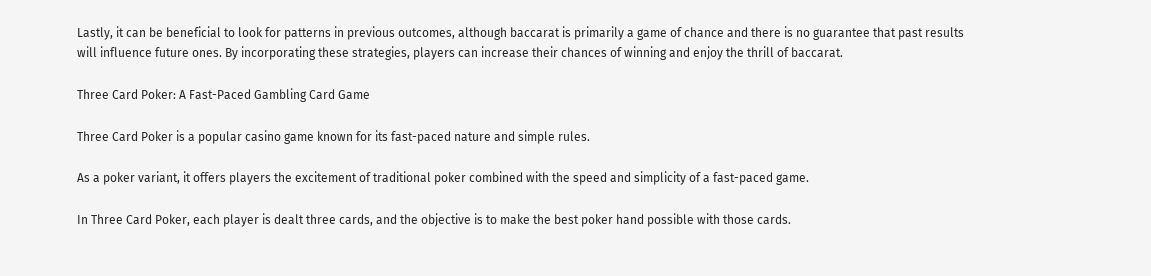Lastly, it can be beneficial to look for patterns in previous outcomes, although baccarat is primarily a game of chance and there is no guarantee that past results will influence future ones. By incorporating these strategies, players can increase their chances of winning and enjoy the thrill of baccarat.

Three Card Poker: A Fast-Paced Gambling Card Game

Three Card Poker is a popular casino game known for its fast-paced nature and simple rules.

As a poker variant, it offers players the excitement of traditional poker combined with the speed and simplicity of a fast-paced game.

In Three Card Poker, each player is dealt three cards, and the objective is to make the best poker hand possible with those cards.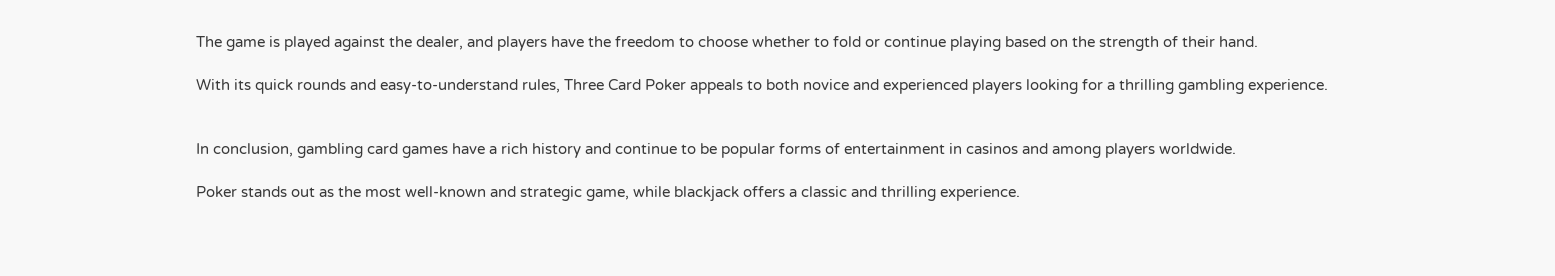The game is played against the dealer, and players have the freedom to choose whether to fold or continue playing based on the strength of their hand.

With its quick rounds and easy-to-understand rules, Three Card Poker appeals to both novice and experienced players looking for a thrilling gambling experience.


In conclusion, gambling card games have a rich history and continue to be popular forms of entertainment in casinos and among players worldwide.

Poker stands out as the most well-known and strategic game, while blackjack offers a classic and thrilling experience.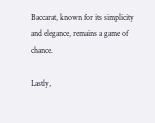Baccarat, known for its simplicity and elegance, remains a game of chance.

Lastly,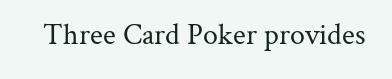Three Card Poker provides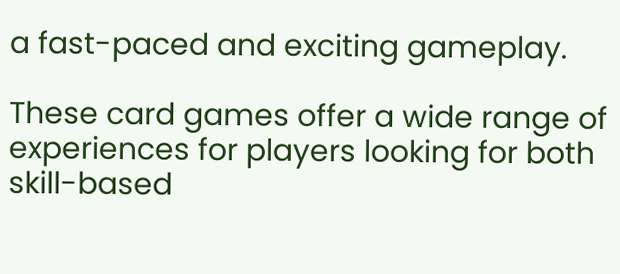a fast-paced and exciting gameplay.

These card games offer a wide range of experiences for players looking for both skill-based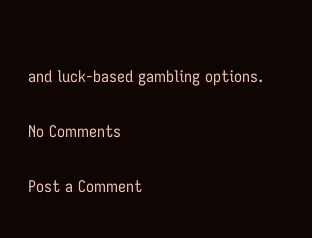and luck-based gambling options.

No Comments

Post a Comment